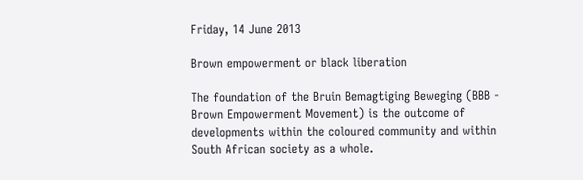Friday, 14 June 2013

Brown empowerment or black liberation

The foundation of the Bruin Bemagtiging Beweging (BBB - Brown Empowerment Movement) is the outcome of developments within the coloured community and within South African society as a whole.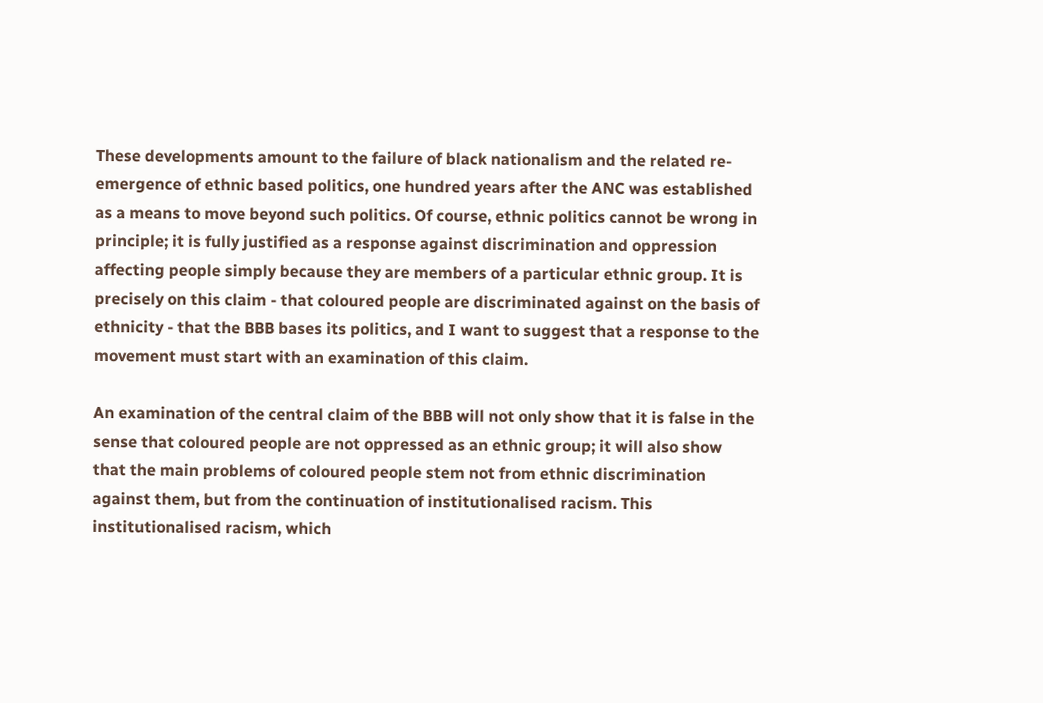These developments amount to the failure of black nationalism and the related re-emergence of ethnic based politics, one hundred years after the ANC was established as a means to move beyond such politics. Of course, ethnic politics cannot be wrong in principle; it is fully justified as a response against discrimination and oppression affecting people simply because they are members of a particular ethnic group. It is precisely on this claim - that coloured people are discriminated against on the basis of ethnicity - that the BBB bases its politics, and I want to suggest that a response to the movement must start with an examination of this claim.

An examination of the central claim of the BBB will not only show that it is false in the sense that coloured people are not oppressed as an ethnic group; it will also show that the main problems of coloured people stem not from ethnic discrimination against them, but from the continuation of institutionalised racism. This institutionalised racism, which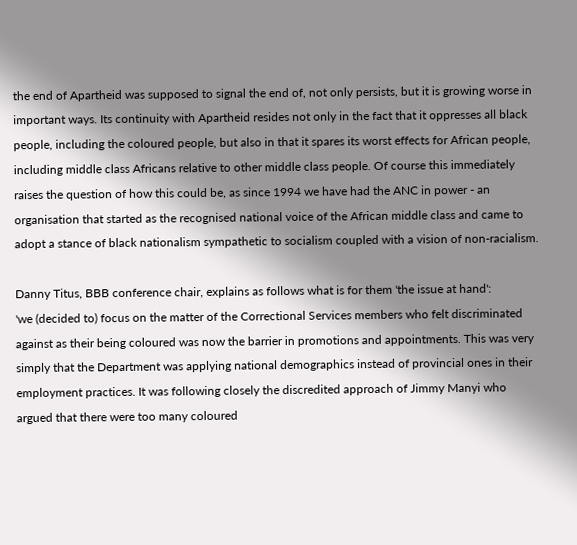the end of Apartheid was supposed to signal the end of, not only persists, but it is growing worse in important ways. Its continuity with Apartheid resides not only in the fact that it oppresses all black people, including the coloured people, but also in that it spares its worst effects for African people, including middle class Africans relative to other middle class people. Of course this immediately raises the question of how this could be, as since 1994 we have had the ANC in power - an organisation that started as the recognised national voice of the African middle class and came to adopt a stance of black nationalism sympathetic to socialism coupled with a vision of non-racialism.

Danny Titus, BBB conference chair, explains as follows what is for them 'the issue at hand':
'we (decided to) focus on the matter of the Correctional Services members who felt discriminated against as their being coloured was now the barrier in promotions and appointments. This was very simply that the Department was applying national demographics instead of provincial ones in their employment practices. It was following closely the discredited approach of Jimmy Manyi who argued that there were too many coloured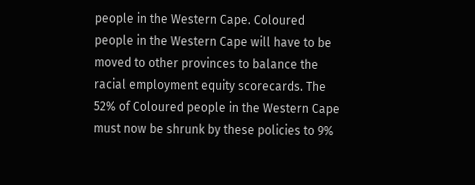people in the Western Cape. Coloured people in the Western Cape will have to be moved to other provinces to balance the racial employment equity scorecards. The 52% of Coloured people in the Western Cape must now be shrunk by these policies to 9%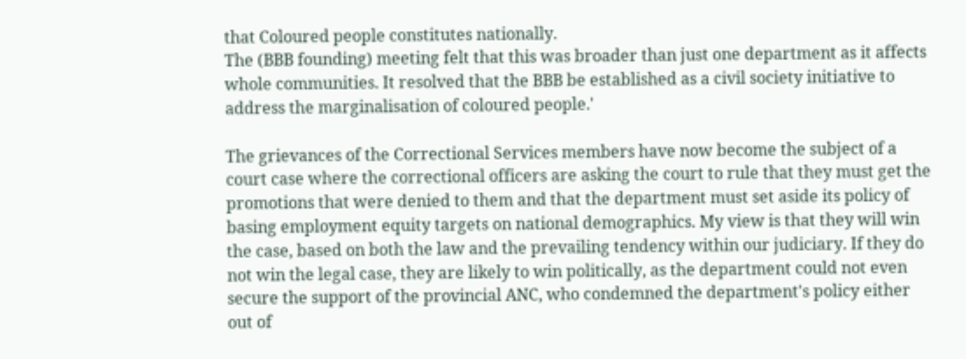that Coloured people constitutes nationally.
The (BBB founding) meeting felt that this was broader than just one department as it affects whole communities. It resolved that the BBB be established as a civil society initiative to address the marginalisation of coloured people.'

The grievances of the Correctional Services members have now become the subject of a court case where the correctional officers are asking the court to rule that they must get the promotions that were denied to them and that the department must set aside its policy of basing employment equity targets on national demographics. My view is that they will win the case, based on both the law and the prevailing tendency within our judiciary. If they do not win the legal case, they are likely to win politically, as the department could not even secure the support of the provincial ANC, who condemned the department's policy either out of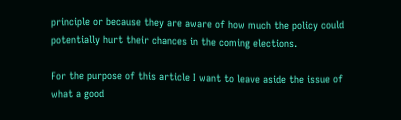principle or because they are aware of how much the policy could potentially hurt their chances in the coming elections.

For the purpose of this article I want to leave aside the issue of what a good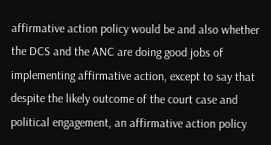affirmative action policy would be and also whether the DCS and the ANC are doing good jobs of implementing affirmative action, except to say that despite the likely outcome of the court case and political engagement, an affirmative action policy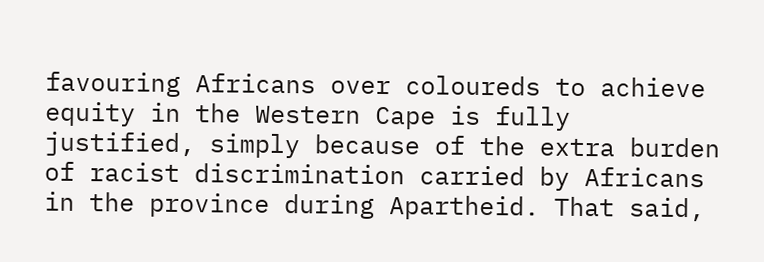favouring Africans over coloureds to achieve equity in the Western Cape is fully justified, simply because of the extra burden of racist discrimination carried by Africans in the province during Apartheid. That said,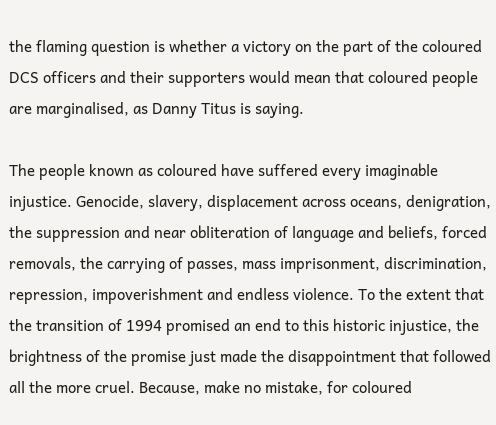the flaming question is whether a victory on the part of the coloured DCS officers and their supporters would mean that coloured people are marginalised, as Danny Titus is saying.

The people known as coloured have suffered every imaginable injustice. Genocide, slavery, displacement across oceans, denigration, the suppression and near obliteration of language and beliefs, forced removals, the carrying of passes, mass imprisonment, discrimination, repression, impoverishment and endless violence. To the extent that the transition of 1994 promised an end to this historic injustice, the brightness of the promise just made the disappointment that followed all the more cruel. Because, make no mistake, for coloured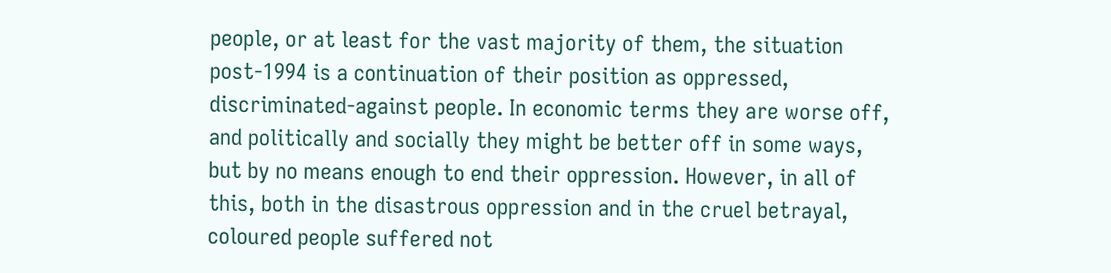people, or at least for the vast majority of them, the situation post-1994 is a continuation of their position as oppressed, discriminated-against people. In economic terms they are worse off, and politically and socially they might be better off in some ways, but by no means enough to end their oppression. However, in all of this, both in the disastrous oppression and in the cruel betrayal, coloured people suffered not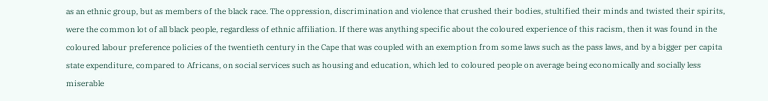as an ethnic group, but as members of the black race. The oppression, discrimination and violence that crushed their bodies, stultified their minds and twisted their spirits, were the common lot of all black people, regardless of ethnic affiliation. If there was anything specific about the coloured experience of this racism, then it was found in the coloured labour preference policies of the twentieth century in the Cape that was coupled with an exemption from some laws such as the pass laws, and by a bigger per capita state expenditure, compared to Africans, on social services such as housing and education, which led to coloured people on average being economically and socially less miserable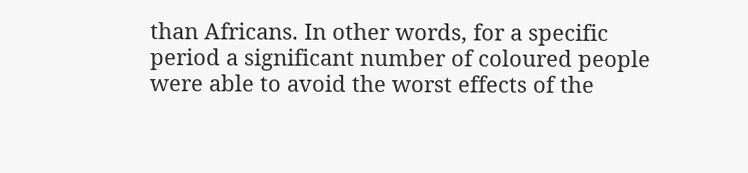than Africans. In other words, for a specific period a significant number of coloured people were able to avoid the worst effects of the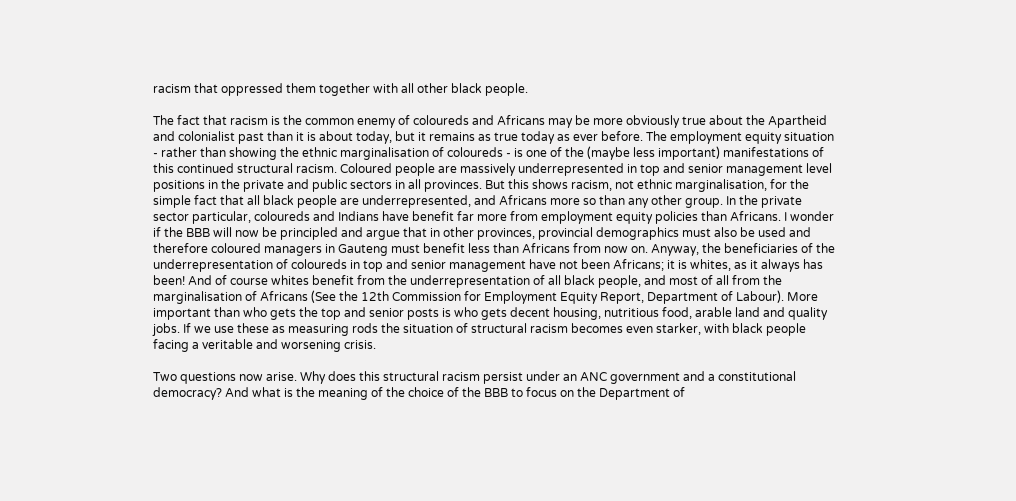racism that oppressed them together with all other black people.

The fact that racism is the common enemy of coloureds and Africans may be more obviously true about the Apartheid and colonialist past than it is about today, but it remains as true today as ever before. The employment equity situation - rather than showing the ethnic marginalisation of coloureds - is one of the (maybe less important) manifestations of this continued structural racism. Coloured people are massively underrepresented in top and senior management level positions in the private and public sectors in all provinces. But this shows racism, not ethnic marginalisation, for the simple fact that all black people are underrepresented, and Africans more so than any other group. In the private sector particular, coloureds and Indians have benefit far more from employment equity policies than Africans. I wonder if the BBB will now be principled and argue that in other provinces, provincial demographics must also be used and therefore coloured managers in Gauteng must benefit less than Africans from now on. Anyway, the beneficiaries of the underrepresentation of coloureds in top and senior management have not been Africans; it is whites, as it always has been! And of course whites benefit from the underrepresentation of all black people, and most of all from the marginalisation of Africans (See the 12th Commission for Employment Equity Report, Department of Labour). More important than who gets the top and senior posts is who gets decent housing, nutritious food, arable land and quality jobs. If we use these as measuring rods the situation of structural racism becomes even starker, with black people facing a veritable and worsening crisis.

Two questions now arise. Why does this structural racism persist under an ANC government and a constitutional democracy? And what is the meaning of the choice of the BBB to focus on the Department of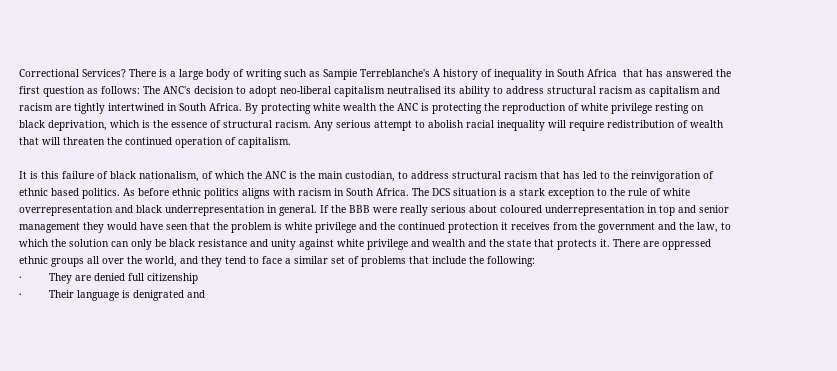Correctional Services? There is a large body of writing such as Sampie Terreblanche's A history of inequality in South Africa  that has answered the first question as follows: The ANC's decision to adopt neo-liberal capitalism neutralised its ability to address structural racism as capitalism and racism are tightly intertwined in South Africa. By protecting white wealth the ANC is protecting the reproduction of white privilege resting on black deprivation, which is the essence of structural racism. Any serious attempt to abolish racial inequality will require redistribution of wealth that will threaten the continued operation of capitalism.

It is this failure of black nationalism, of which the ANC is the main custodian, to address structural racism that has led to the reinvigoration of ethnic based politics. As before ethnic politics aligns with racism in South Africa. The DCS situation is a stark exception to the rule of white overrepresentation and black underrepresentation in general. If the BBB were really serious about coloured underrepresentation in top and senior management they would have seen that the problem is white privilege and the continued protection it receives from the government and the law, to which the solution can only be black resistance and unity against white privilege and wealth and the state that protects it. There are oppressed ethnic groups all over the world, and they tend to face a similar set of problems that include the following:
·         They are denied full citizenship
·         Their language is denigrated and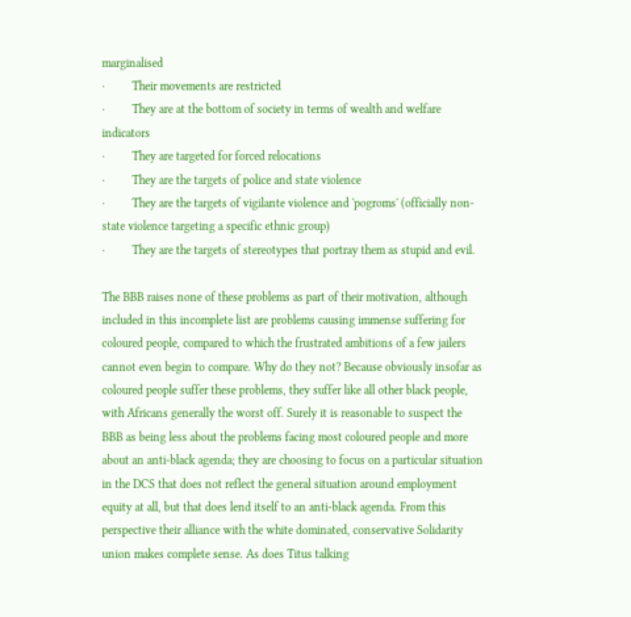marginalised
·         Their movements are restricted
·         They are at the bottom of society in terms of wealth and welfare indicators
·         They are targeted for forced relocations
·         They are the targets of police and state violence
·         They are the targets of vigilante violence and 'pogroms' (officially non-state violence targeting a specific ethnic group)
·         They are the targets of stereotypes that portray them as stupid and evil.

The BBB raises none of these problems as part of their motivation, although included in this incomplete list are problems causing immense suffering for coloured people, compared to which the frustrated ambitions of a few jailers cannot even begin to compare. Why do they not? Because obviously insofar as coloured people suffer these problems, they suffer like all other black people, with Africans generally the worst off. Surely it is reasonable to suspect the BBB as being less about the problems facing most coloured people and more about an anti-black agenda; they are choosing to focus on a particular situation in the DCS that does not reflect the general situation around employment equity at all, but that does lend itself to an anti-black agenda. From this perspective their alliance with the white dominated, conservative Solidarity union makes complete sense. As does Titus talking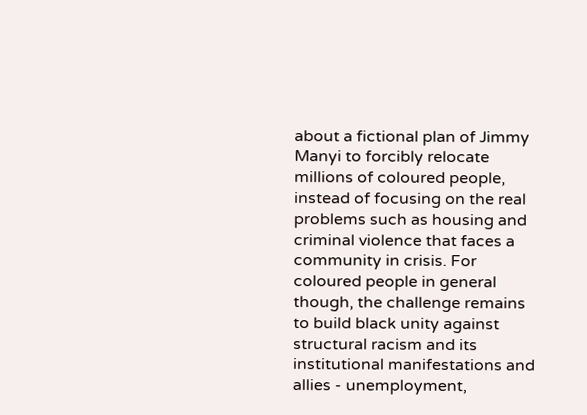about a fictional plan of Jimmy Manyi to forcibly relocate millions of coloured people, instead of focusing on the real problems such as housing and criminal violence that faces a community in crisis. For coloured people in general though, the challenge remains to build black unity against structural racism and its institutional manifestations and allies - unemployment,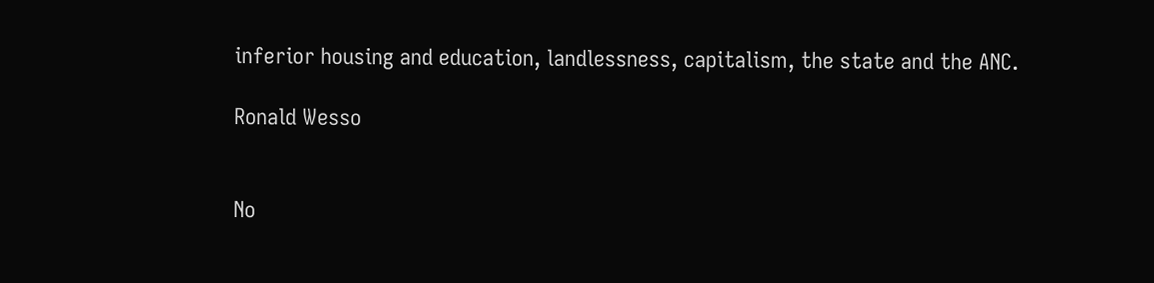inferior housing and education, landlessness, capitalism, the state and the ANC.

Ronald Wesso


No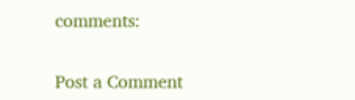comments:

Post a Comment